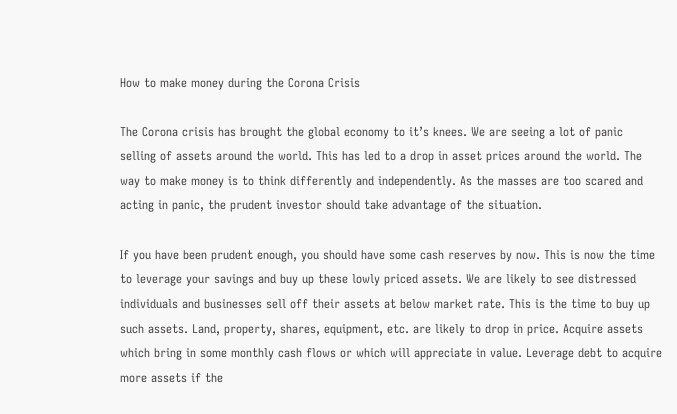How to make money during the Corona Crisis

The Corona crisis has brought the global economy to it’s knees. We are seeing a lot of panic selling of assets around the world. This has led to a drop in asset prices around the world. The way to make money is to think differently and independently. As the masses are too scared and acting in panic, the prudent investor should take advantage of the situation.

If you have been prudent enough, you should have some cash reserves by now. This is now the time to leverage your savings and buy up these lowly priced assets. We are likely to see distressed individuals and businesses sell off their assets at below market rate. This is the time to buy up such assets. Land, property, shares, equipment, etc. are likely to drop in price. Acquire assets which bring in some monthly cash flows or which will appreciate in value. Leverage debt to acquire more assets if the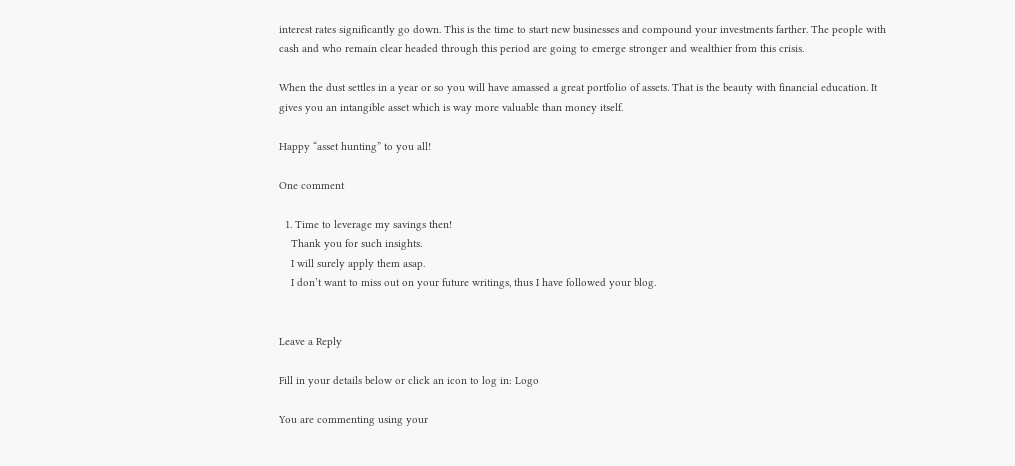interest rates significantly go down. This is the time to start new businesses and compound your investments farther. The people with cash and who remain clear headed through this period are going to emerge stronger and wealthier from this crisis.

When the dust settles in a year or so you will have amassed a great portfolio of assets. That is the beauty with financial education. It gives you an intangible asset which is way more valuable than money itself.

Happy “asset hunting” to you all!

One comment

  1. Time to leverage my savings then!
    Thank you for such insights.
    I will surely apply them asap.
    I don’t want to miss out on your future writings, thus I have followed your blog.


Leave a Reply

Fill in your details below or click an icon to log in: Logo

You are commenting using your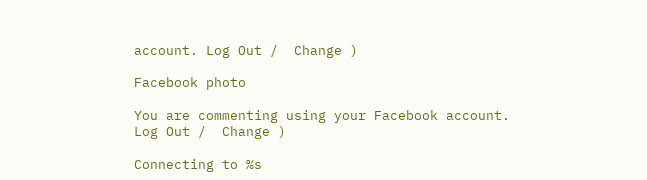account. Log Out /  Change )

Facebook photo

You are commenting using your Facebook account. Log Out /  Change )

Connecting to %s